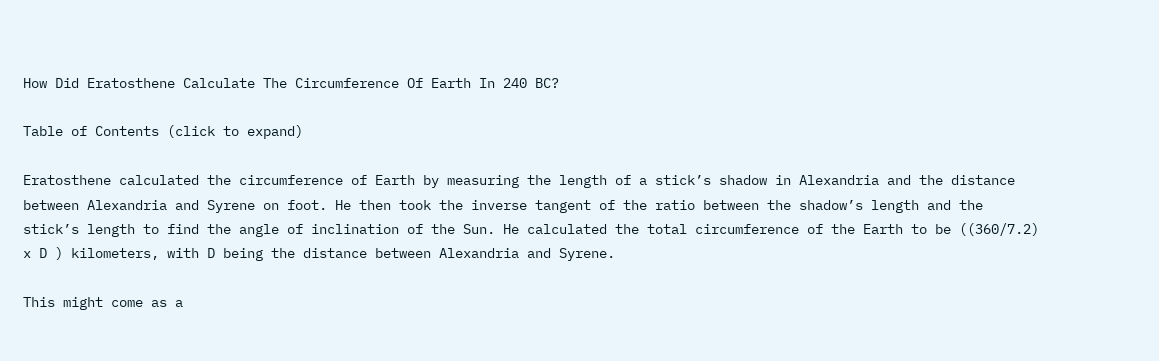How Did Eratosthene Calculate The Circumference Of Earth In 240 BC?

Table of Contents (click to expand)

Eratosthene calculated the circumference of Earth by measuring the length of a stick’s shadow in Alexandria and the distance between Alexandria and Syrene on foot. He then took the inverse tangent of the ratio between the shadow’s length and the stick’s length to find the angle of inclination of the Sun. He calculated the total circumference of the Earth to be ((360/7.2) x D ) kilometers, with D being the distance between Alexandria and Syrene.

This might come as a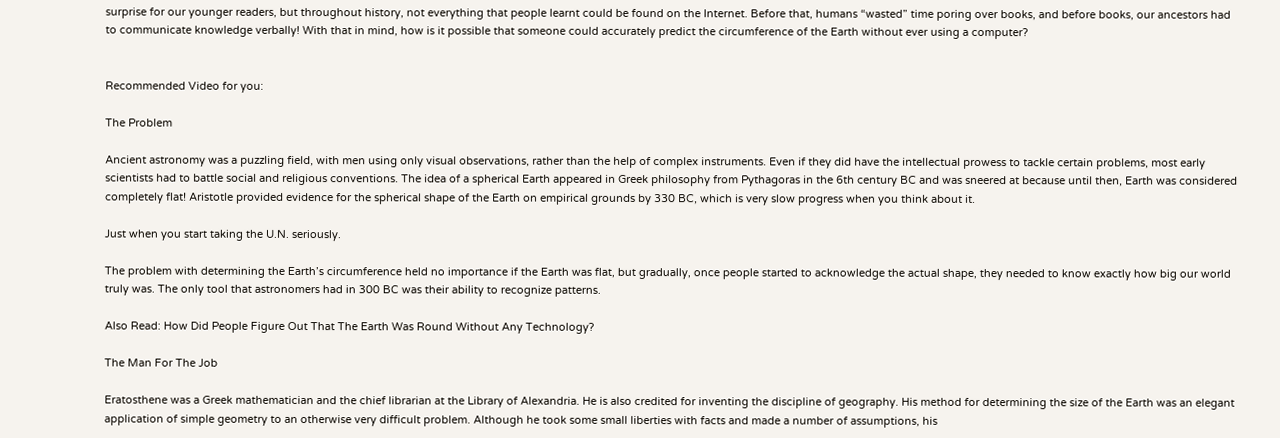surprise for our younger readers, but throughout history, not everything that people learnt could be found on the Internet. Before that, humans “wasted” time poring over books, and before books, our ancestors had to communicate knowledge verbally! With that in mind, how is it possible that someone could accurately predict the circumference of the Earth without ever using a computer?


Recommended Video for you:

The Problem

Ancient astronomy was a puzzling field, with men using only visual observations, rather than the help of complex instruments. Even if they did have the intellectual prowess to tackle certain problems, most early scientists had to battle social and religious conventions. The idea of a spherical Earth appeared in Greek philosophy from Pythagoras in the 6th century BC and was sneered at because until then, Earth was considered completely flat! Aristotle provided evidence for the spherical shape of the Earth on empirical grounds by 330 BC, which is very slow progress when you think about it.

Just when you start taking the U.N. seriously.

The problem with determining the Earth’s circumference held no importance if the Earth was flat, but gradually, once people started to acknowledge the actual shape, they needed to know exactly how big our world truly was. The only tool that astronomers had in 300 BC was their ability to recognize patterns.

Also Read: How Did People Figure Out That The Earth Was Round Without Any Technology?

The Man For The Job

Eratosthene was a Greek mathematician and the chief librarian at the Library of Alexandria. He is also credited for inventing the discipline of geography. His method for determining the size of the Earth was an elegant application of simple geometry to an otherwise very difficult problem. Although he took some small liberties with facts and made a number of assumptions, his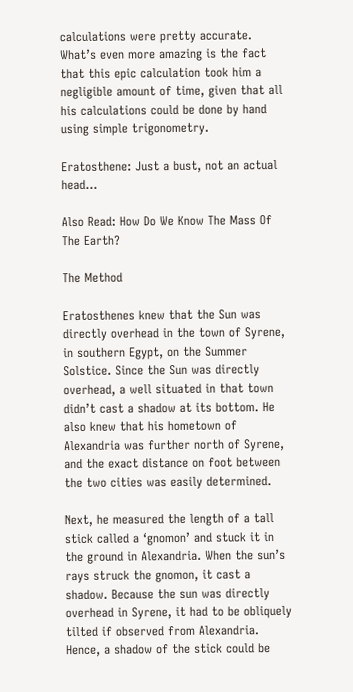calculations were pretty accurate. What’s even more amazing is the fact that this epic calculation took him a negligible amount of time, given that all his calculations could be done by hand using simple trigonometry.

Eratosthene: Just a bust, not an actual head…

Also Read: How Do We Know The Mass Of The Earth?

The Method

Eratosthenes knew that the Sun was directly overhead in the town of Syrene, in southern Egypt, on the Summer Solstice. Since the Sun was directly overhead, a well situated in that town didn’t cast a shadow at its bottom. He also knew that his hometown of Alexandria was further north of Syrene, and the exact distance on foot between the two cities was easily determined.

Next, he measured the length of a tall stick called a ‘gnomon’ and stuck it in the ground in Alexandria. When the sun’s rays struck the gnomon, it cast a shadow. Because the sun was directly overhead in Syrene, it had to be obliquely tilted if observed from Alexandria. Hence, a shadow of the stick could be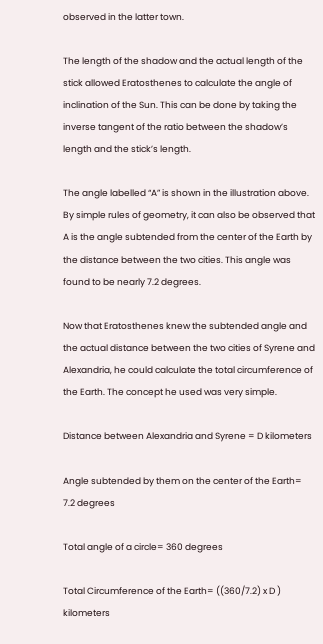observed in the latter town.

The length of the shadow and the actual length of the stick allowed Eratosthenes to calculate the angle of inclination of the Sun. This can be done by taking the inverse tangent of the ratio between the shadow’s length and the stick’s length.

The angle labelled “A” is shown in the illustration above. By simple rules of geometry, it can also be observed that A is the angle subtended from the center of the Earth by the distance between the two cities. This angle was found to be nearly 7.2 degrees.

Now that Eratosthenes knew the subtended angle and the actual distance between the two cities of Syrene and Alexandria, he could calculate the total circumference of the Earth. The concept he used was very simple.

Distance between Alexandria and Syrene = D kilometers

Angle subtended by them on the center of the Earth= 7.2 degrees

Total angle of a circle= 360 degrees

Total Circumference of the Earth= ((360/7.2) x D ) kilometers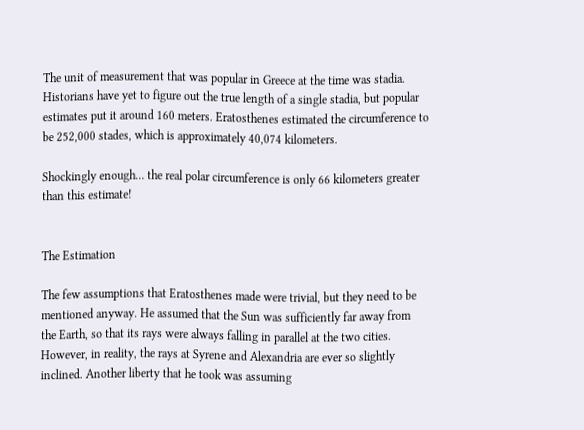The unit of measurement that was popular in Greece at the time was stadia. Historians have yet to figure out the true length of a single stadia, but popular estimates put it around 160 meters. Eratosthenes estimated the circumference to be 252,000 stades, which is approximately 40,074 kilometers.

Shockingly enough… the real polar circumference is only 66 kilometers greater than this estimate!


The Estimation

The few assumptions that Eratosthenes made were trivial, but they need to be mentioned anyway. He assumed that the Sun was sufficiently far away from the Earth, so that its rays were always falling in parallel at the two cities. However, in reality, the rays at Syrene and Alexandria are ever so slightly inclined. Another liberty that he took was assuming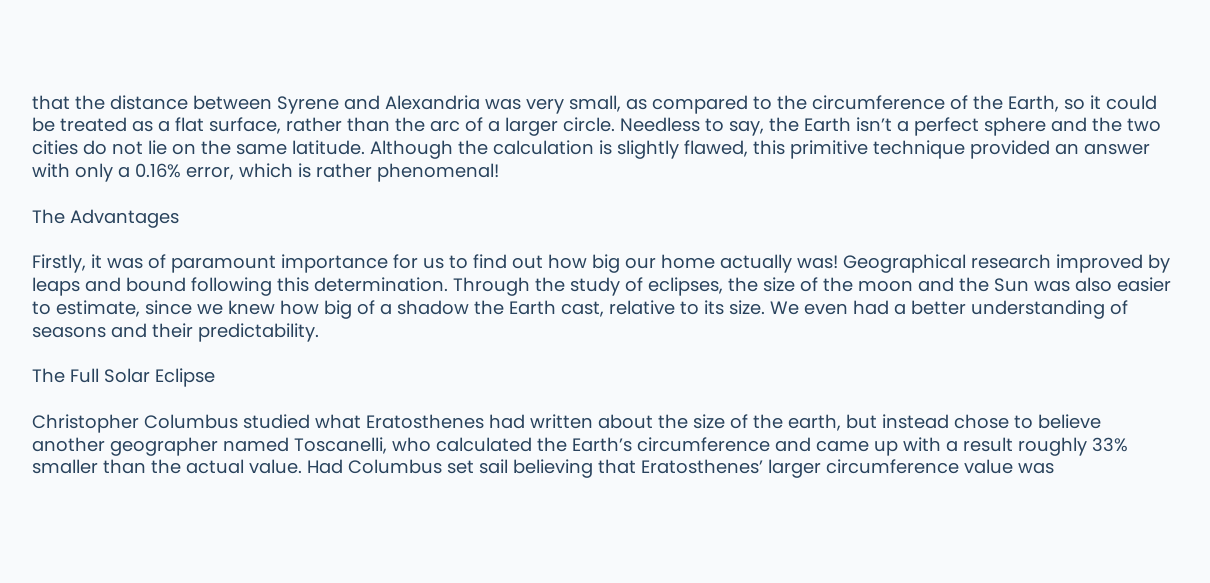that the distance between Syrene and Alexandria was very small, as compared to the circumference of the Earth, so it could be treated as a flat surface, rather than the arc of a larger circle. Needless to say, the Earth isn’t a perfect sphere and the two cities do not lie on the same latitude. Although the calculation is slightly flawed, this primitive technique provided an answer with only a 0.16% error, which is rather phenomenal!

The Advantages

Firstly, it was of paramount importance for us to find out how big our home actually was! Geographical research improved by leaps and bound following this determination. Through the study of eclipses, the size of the moon and the Sun was also easier to estimate, since we knew how big of a shadow the Earth cast, relative to its size. We even had a better understanding of seasons and their predictability.

The Full Solar Eclipse

Christopher Columbus studied what Eratosthenes had written about the size of the earth, but instead chose to believe another geographer named Toscanelli, who calculated the Earth’s circumference and came up with a result roughly 33% smaller than the actual value. Had Columbus set sail believing that Eratosthenes’ larger circumference value was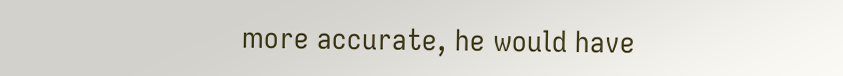more accurate, he would have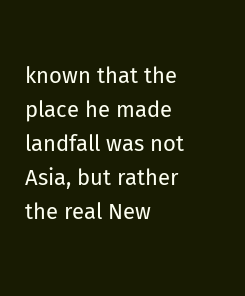known that the place he made landfall was not Asia, but rather the real New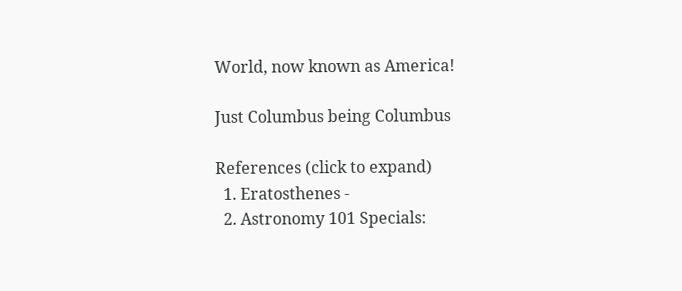World, now known as America!

Just Columbus being Columbus

References (click to expand)
  1. Eratosthenes -
  2. Astronomy 101 Specials: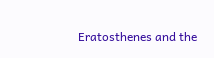Eratosthenes and the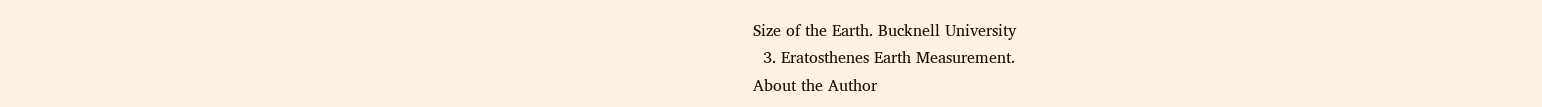Size of the Earth. Bucknell University
  3. Eratosthenes Earth Measurement.
About the Author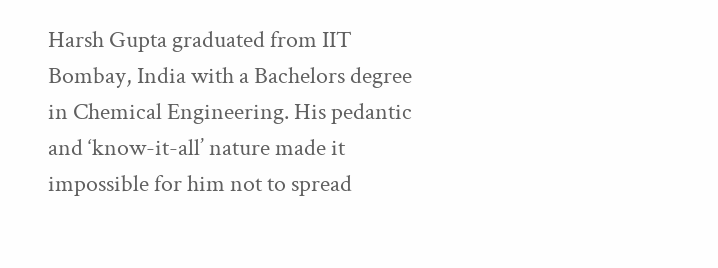Harsh Gupta graduated from IIT Bombay, India with a Bachelors degree in Chemical Engineering. His pedantic and ‘know-it-all’ nature made it impossible for him not to spread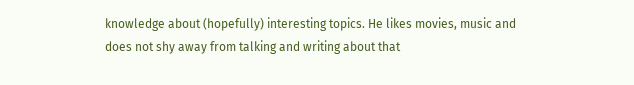knowledge about (hopefully) interesting topics. He likes movies, music and does not shy away from talking and writing about that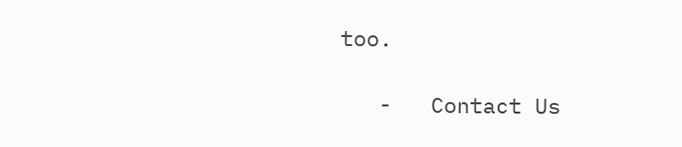too.

   -   Contact Us